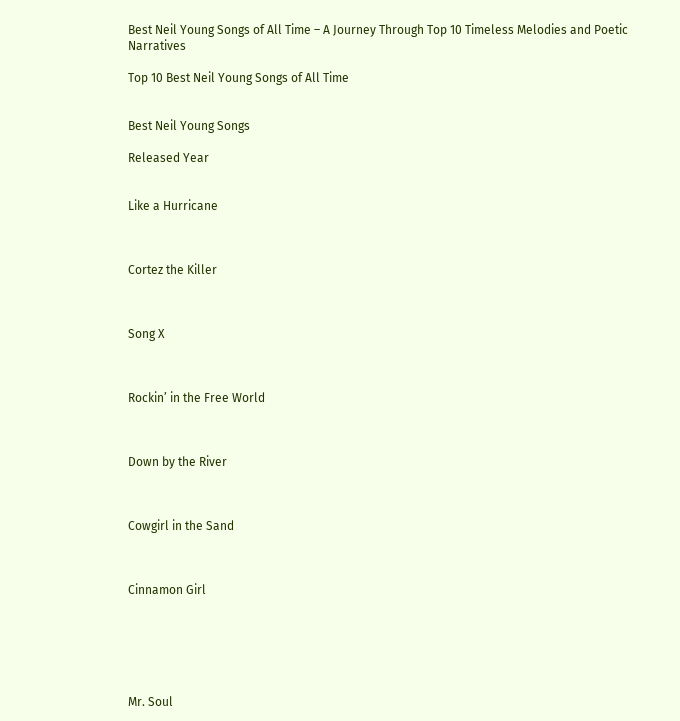Best Neil Young Songs of All Time – A Journey Through Top 10 Timeless Melodies and Poetic Narratives

Top 10 Best Neil Young Songs of All Time


Best Neil Young Songs

Released Year


Like a Hurricane



Cortez the Killer



Song X



Rockin’ in the Free World



Down by the River



Cowgirl in the Sand



Cinnamon Girl






Mr. Soul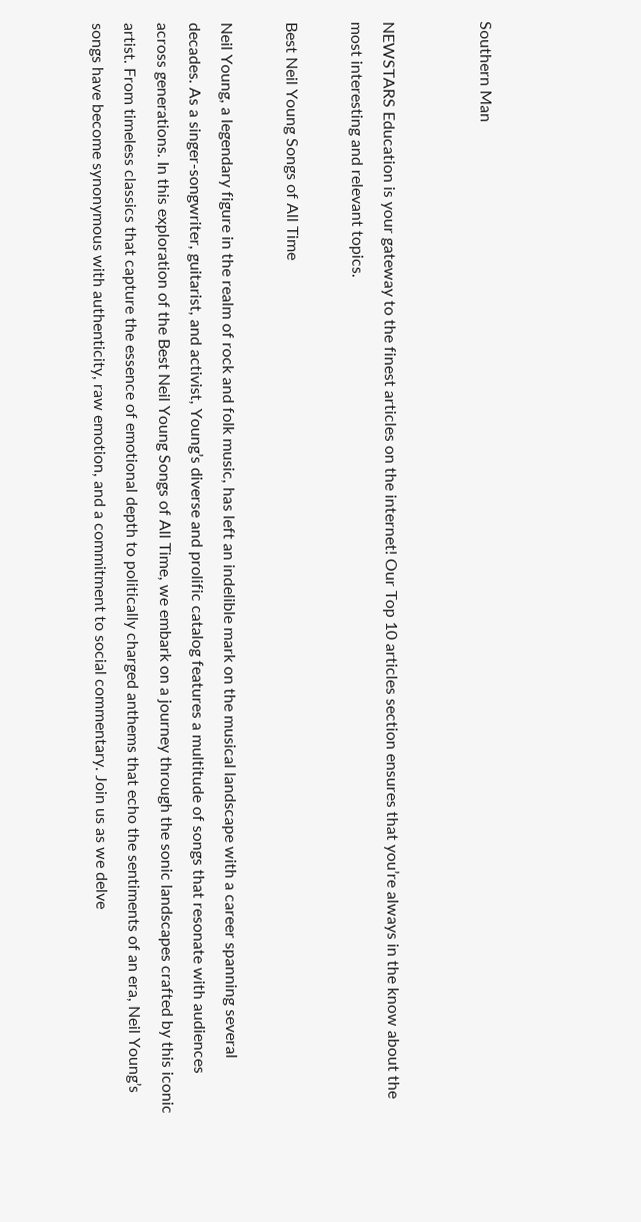Southern Man


NEWSTARS Education is your gateway to the finest articles on the internet! Our Top 10 articles section ensures that you’re always in the know about the most interesting and relevant topics.

Best Neil Young Songs of All Time

Neil Young, a legendary figure in the realm of rock and folk music, has left an indelible mark on the musical landscape with a career spanning several decades. As a singer-songwriter, guitarist, and activist, Young’s diverse and prolific catalog features a multitude of songs that resonate with audiences across generations. In this exploration of the Best Neil Young Songs of All Time, we embark on a journey through the sonic landscapes crafted by this iconic artist. From timeless classics that capture the essence of emotional depth to politically charged anthems that echo the sentiments of an era, Neil Young’s songs have become synonymous with authenticity, raw emotion, and a commitment to social commentary. Join us as we delve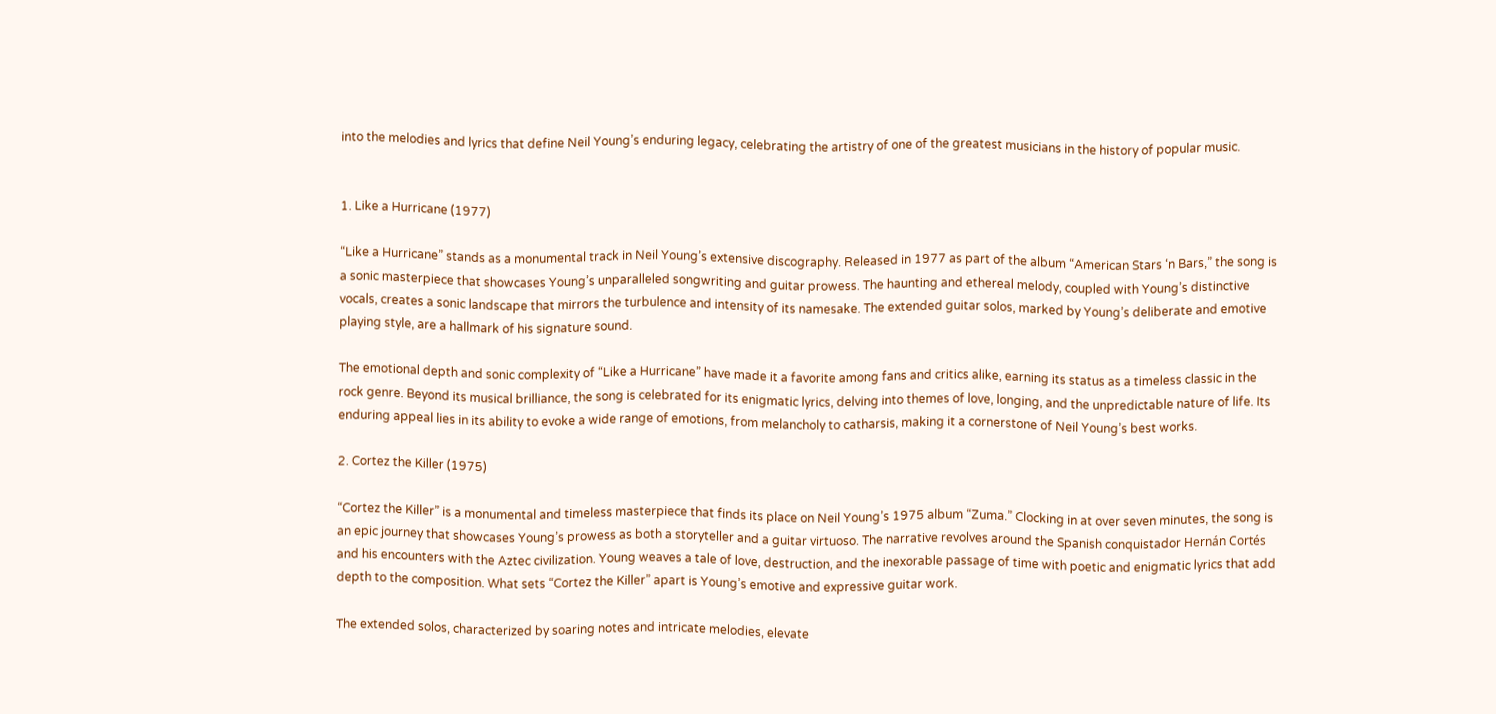into the melodies and lyrics that define Neil Young’s enduring legacy, celebrating the artistry of one of the greatest musicians in the history of popular music.


1. Like a Hurricane (1977)

“Like a Hurricane” stands as a monumental track in Neil Young’s extensive discography. Released in 1977 as part of the album “American Stars ‘n Bars,” the song is a sonic masterpiece that showcases Young’s unparalleled songwriting and guitar prowess. The haunting and ethereal melody, coupled with Young’s distinctive vocals, creates a sonic landscape that mirrors the turbulence and intensity of its namesake. The extended guitar solos, marked by Young’s deliberate and emotive playing style, are a hallmark of his signature sound.

The emotional depth and sonic complexity of “Like a Hurricane” have made it a favorite among fans and critics alike, earning its status as a timeless classic in the rock genre. Beyond its musical brilliance, the song is celebrated for its enigmatic lyrics, delving into themes of love, longing, and the unpredictable nature of life. Its enduring appeal lies in its ability to evoke a wide range of emotions, from melancholy to catharsis, making it a cornerstone of Neil Young’s best works.

2. Cortez the Killer (1975)

“Cortez the Killer” is a monumental and timeless masterpiece that finds its place on Neil Young’s 1975 album “Zuma.” Clocking in at over seven minutes, the song is an epic journey that showcases Young’s prowess as both a storyteller and a guitar virtuoso. The narrative revolves around the Spanish conquistador Hernán Cortés and his encounters with the Aztec civilization. Young weaves a tale of love, destruction, and the inexorable passage of time with poetic and enigmatic lyrics that add depth to the composition. What sets “Cortez the Killer” apart is Young’s emotive and expressive guitar work.

The extended solos, characterized by soaring notes and intricate melodies, elevate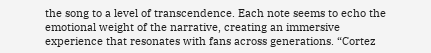the song to a level of transcendence. Each note seems to echo the emotional weight of the narrative, creating an immersive experience that resonates with fans across generations. “Cortez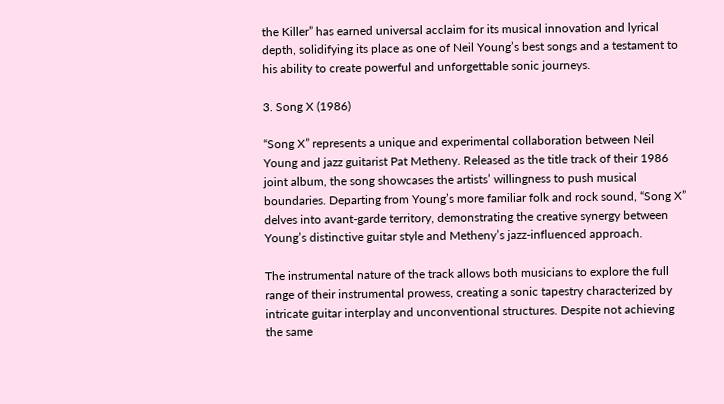the Killer” has earned universal acclaim for its musical innovation and lyrical depth, solidifying its place as one of Neil Young’s best songs and a testament to his ability to create powerful and unforgettable sonic journeys.

3. Song X (1986)

“Song X” represents a unique and experimental collaboration between Neil Young and jazz guitarist Pat Metheny. Released as the title track of their 1986 joint album, the song showcases the artists’ willingness to push musical boundaries. Departing from Young’s more familiar folk and rock sound, “Song X” delves into avant-garde territory, demonstrating the creative synergy between Young’s distinctive guitar style and Metheny’s jazz-influenced approach.

The instrumental nature of the track allows both musicians to explore the full range of their instrumental prowess, creating a sonic tapestry characterized by intricate guitar interplay and unconventional structures. Despite not achieving the same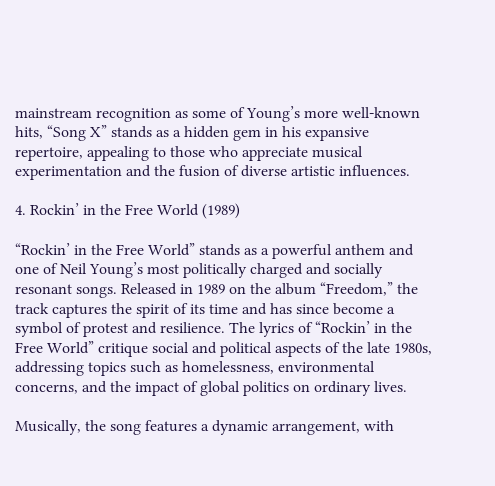mainstream recognition as some of Young’s more well-known hits, “Song X” stands as a hidden gem in his expansive repertoire, appealing to those who appreciate musical experimentation and the fusion of diverse artistic influences.

4. Rockin’ in the Free World (1989)

“Rockin’ in the Free World” stands as a powerful anthem and one of Neil Young’s most politically charged and socially resonant songs. Released in 1989 on the album “Freedom,” the track captures the spirit of its time and has since become a symbol of protest and resilience. The lyrics of “Rockin’ in the Free World” critique social and political aspects of the late 1980s, addressing topics such as homelessness, environmental concerns, and the impact of global politics on ordinary lives.

Musically, the song features a dynamic arrangement, with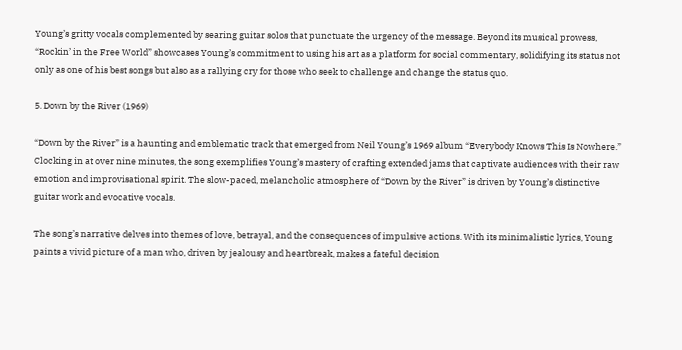Young’s gritty vocals complemented by searing guitar solos that punctuate the urgency of the message. Beyond its musical prowess, “Rockin’ in the Free World” showcases Young’s commitment to using his art as a platform for social commentary, solidifying its status not only as one of his best songs but also as a rallying cry for those who seek to challenge and change the status quo.

5. Down by the River (1969)

“Down by the River” is a haunting and emblematic track that emerged from Neil Young’s 1969 album “Everybody Knows This Is Nowhere.” Clocking in at over nine minutes, the song exemplifies Young’s mastery of crafting extended jams that captivate audiences with their raw emotion and improvisational spirit. The slow-paced, melancholic atmosphere of “Down by the River” is driven by Young’s distinctive guitar work and evocative vocals.

The song’s narrative delves into themes of love, betrayal, and the consequences of impulsive actions. With its minimalistic lyrics, Young paints a vivid picture of a man who, driven by jealousy and heartbreak, makes a fateful decision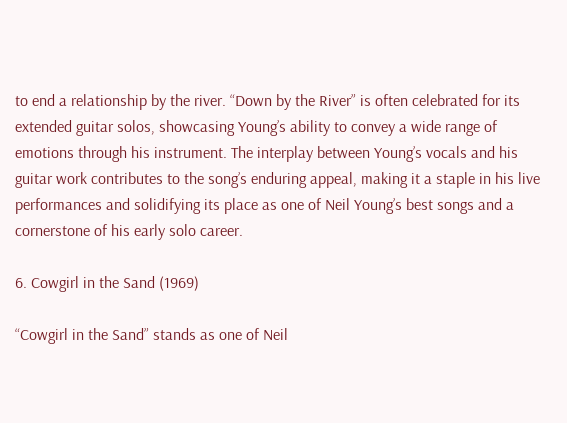to end a relationship by the river. “Down by the River” is often celebrated for its extended guitar solos, showcasing Young’s ability to convey a wide range of emotions through his instrument. The interplay between Young’s vocals and his guitar work contributes to the song’s enduring appeal, making it a staple in his live performances and solidifying its place as one of Neil Young’s best songs and a cornerstone of his early solo career.

6. Cowgirl in the Sand (1969)

“Cowgirl in the Sand” stands as one of Neil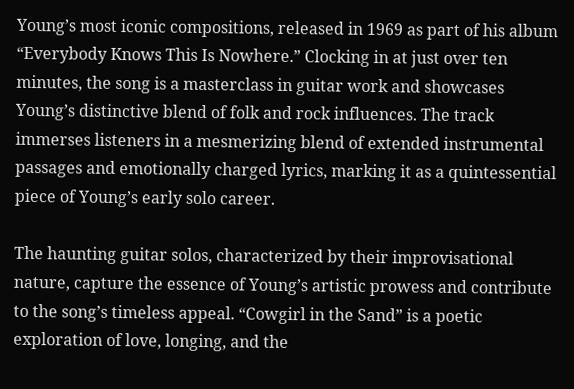Young’s most iconic compositions, released in 1969 as part of his album “Everybody Knows This Is Nowhere.” Clocking in at just over ten minutes, the song is a masterclass in guitar work and showcases Young’s distinctive blend of folk and rock influences. The track immerses listeners in a mesmerizing blend of extended instrumental passages and emotionally charged lyrics, marking it as a quintessential piece of Young’s early solo career.

The haunting guitar solos, characterized by their improvisational nature, capture the essence of Young’s artistic prowess and contribute to the song’s timeless appeal. “Cowgirl in the Sand” is a poetic exploration of love, longing, and the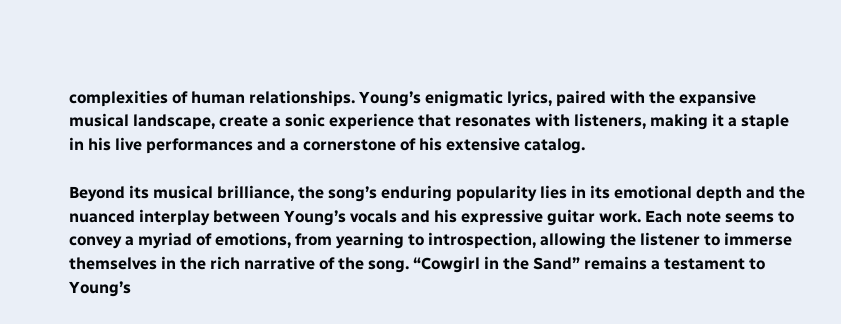complexities of human relationships. Young’s enigmatic lyrics, paired with the expansive musical landscape, create a sonic experience that resonates with listeners, making it a staple in his live performances and a cornerstone of his extensive catalog.

Beyond its musical brilliance, the song’s enduring popularity lies in its emotional depth and the nuanced interplay between Young’s vocals and his expressive guitar work. Each note seems to convey a myriad of emotions, from yearning to introspection, allowing the listener to immerse themselves in the rich narrative of the song. “Cowgirl in the Sand” remains a testament to Young’s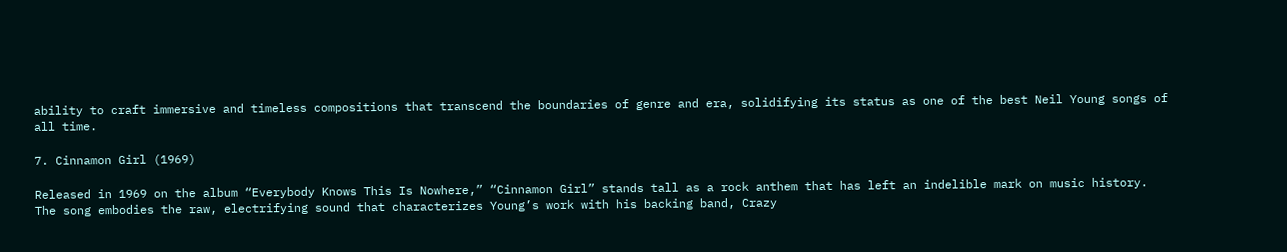ability to craft immersive and timeless compositions that transcend the boundaries of genre and era, solidifying its status as one of the best Neil Young songs of all time.

7. Cinnamon Girl (1969)

Released in 1969 on the album “Everybody Knows This Is Nowhere,” “Cinnamon Girl” stands tall as a rock anthem that has left an indelible mark on music history. The song embodies the raw, electrifying sound that characterizes Young’s work with his backing band, Crazy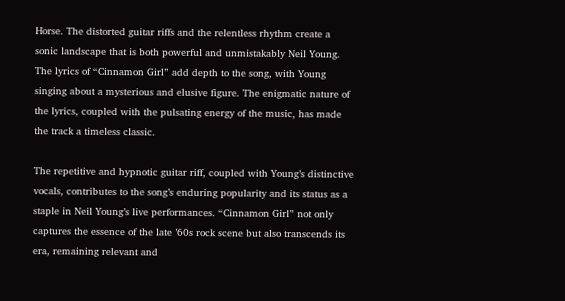Horse. The distorted guitar riffs and the relentless rhythm create a sonic landscape that is both powerful and unmistakably Neil Young. The lyrics of “Cinnamon Girl” add depth to the song, with Young singing about a mysterious and elusive figure. The enigmatic nature of the lyrics, coupled with the pulsating energy of the music, has made the track a timeless classic.

The repetitive and hypnotic guitar riff, coupled with Young’s distinctive vocals, contributes to the song’s enduring popularity and its status as a staple in Neil Young’s live performances. “Cinnamon Girl” not only captures the essence of the late ’60s rock scene but also transcends its era, remaining relevant and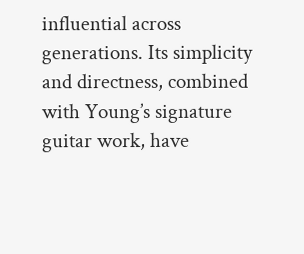influential across generations. Its simplicity and directness, combined with Young’s signature guitar work, have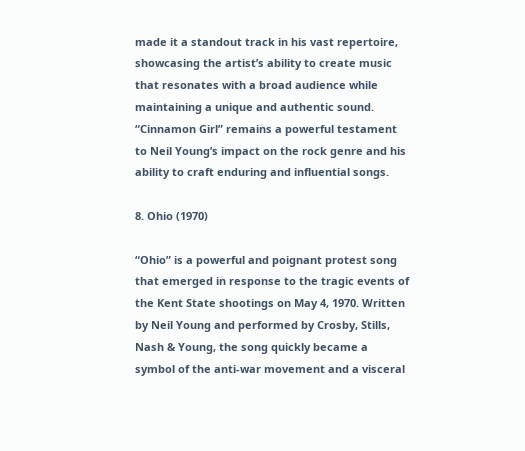made it a standout track in his vast repertoire, showcasing the artist’s ability to create music that resonates with a broad audience while maintaining a unique and authentic sound. “Cinnamon Girl” remains a powerful testament to Neil Young’s impact on the rock genre and his ability to craft enduring and influential songs.

8. Ohio (1970)

“Ohio” is a powerful and poignant protest song that emerged in response to the tragic events of the Kent State shootings on May 4, 1970. Written by Neil Young and performed by Crosby, Stills, Nash & Young, the song quickly became a symbol of the anti-war movement and a visceral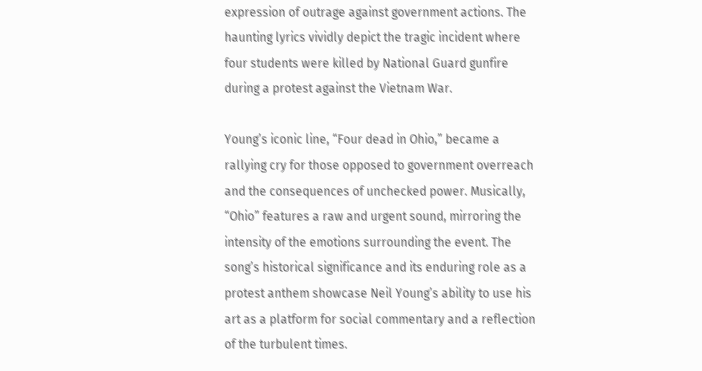expression of outrage against government actions. The haunting lyrics vividly depict the tragic incident where four students were killed by National Guard gunfire during a protest against the Vietnam War.

Young’s iconic line, “Four dead in Ohio,” became a rallying cry for those opposed to government overreach and the consequences of unchecked power. Musically, “Ohio” features a raw and urgent sound, mirroring the intensity of the emotions surrounding the event. The song’s historical significance and its enduring role as a protest anthem showcase Neil Young’s ability to use his art as a platform for social commentary and a reflection of the turbulent times.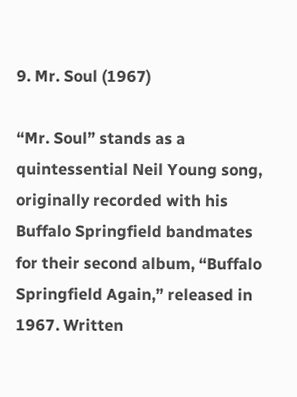9. Mr. Soul (1967)

“Mr. Soul” stands as a quintessential Neil Young song, originally recorded with his Buffalo Springfield bandmates for their second album, “Buffalo Springfield Again,” released in 1967. Written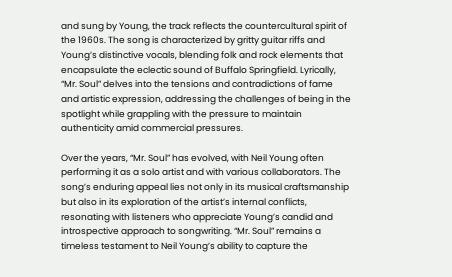and sung by Young, the track reflects the countercultural spirit of the 1960s. The song is characterized by gritty guitar riffs and Young’s distinctive vocals, blending folk and rock elements that encapsulate the eclectic sound of Buffalo Springfield. Lyrically, “Mr. Soul” delves into the tensions and contradictions of fame and artistic expression, addressing the challenges of being in the spotlight while grappling with the pressure to maintain authenticity amid commercial pressures.

Over the years, “Mr. Soul” has evolved, with Neil Young often performing it as a solo artist and with various collaborators. The song’s enduring appeal lies not only in its musical craftsmanship but also in its exploration of the artist’s internal conflicts, resonating with listeners who appreciate Young’s candid and introspective approach to songwriting. “Mr. Soul” remains a timeless testament to Neil Young’s ability to capture the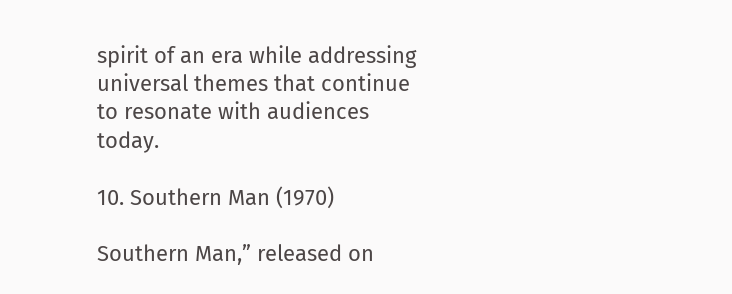spirit of an era while addressing universal themes that continue to resonate with audiences today.

10. Southern Man (1970)

Southern Man,” released on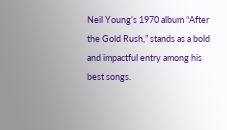Neil Young’s 1970 album “After the Gold Rush,” stands as a bold and impactful entry among his best songs.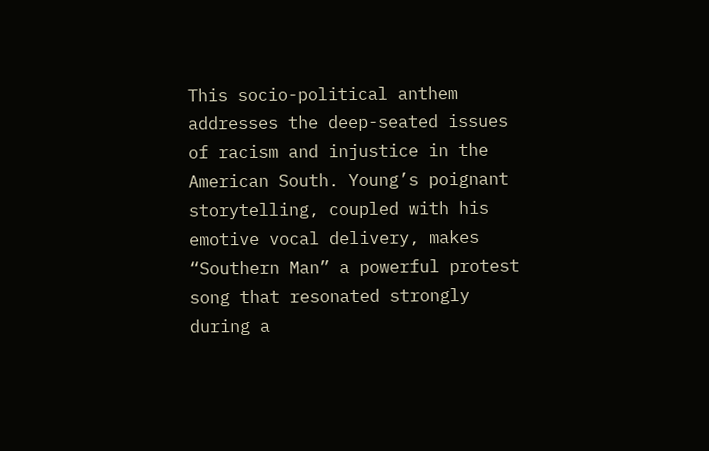This socio-political anthem addresses the deep-seated issues of racism and injustice in the American South. Young’s poignant storytelling, coupled with his emotive vocal delivery, makes “Southern Man” a powerful protest song that resonated strongly during a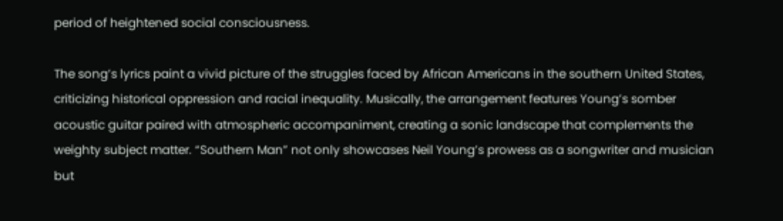period of heightened social consciousness.

The song’s lyrics paint a vivid picture of the struggles faced by African Americans in the southern United States, criticizing historical oppression and racial inequality. Musically, the arrangement features Young’s somber acoustic guitar paired with atmospheric accompaniment, creating a sonic landscape that complements the weighty subject matter. “Southern Man” not only showcases Neil Young’s prowess as a songwriter and musician but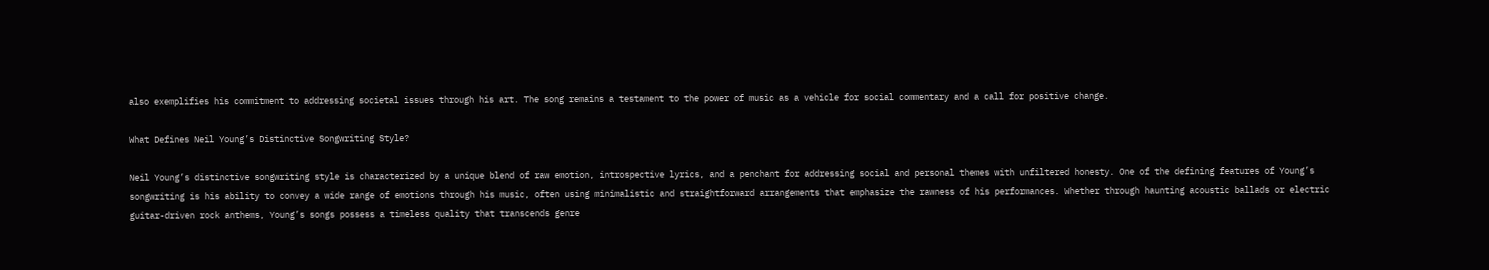also exemplifies his commitment to addressing societal issues through his art. The song remains a testament to the power of music as a vehicle for social commentary and a call for positive change.

What Defines Neil Young’s Distinctive Songwriting Style?

Neil Young’s distinctive songwriting style is characterized by a unique blend of raw emotion, introspective lyrics, and a penchant for addressing social and personal themes with unfiltered honesty. One of the defining features of Young’s songwriting is his ability to convey a wide range of emotions through his music, often using minimalistic and straightforward arrangements that emphasize the rawness of his performances. Whether through haunting acoustic ballads or electric guitar-driven rock anthems, Young’s songs possess a timeless quality that transcends genre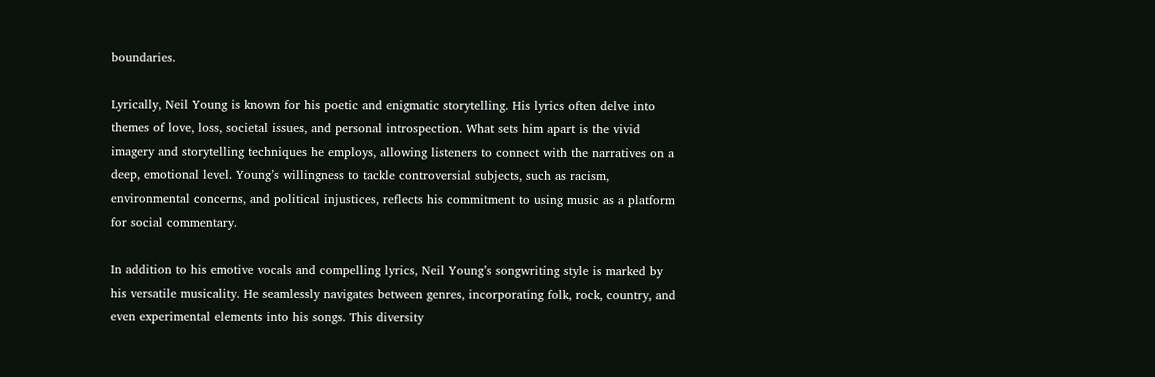boundaries.

Lyrically, Neil Young is known for his poetic and enigmatic storytelling. His lyrics often delve into themes of love, loss, societal issues, and personal introspection. What sets him apart is the vivid imagery and storytelling techniques he employs, allowing listeners to connect with the narratives on a deep, emotional level. Young’s willingness to tackle controversial subjects, such as racism, environmental concerns, and political injustices, reflects his commitment to using music as a platform for social commentary.

In addition to his emotive vocals and compelling lyrics, Neil Young’s songwriting style is marked by his versatile musicality. He seamlessly navigates between genres, incorporating folk, rock, country, and even experimental elements into his songs. This diversity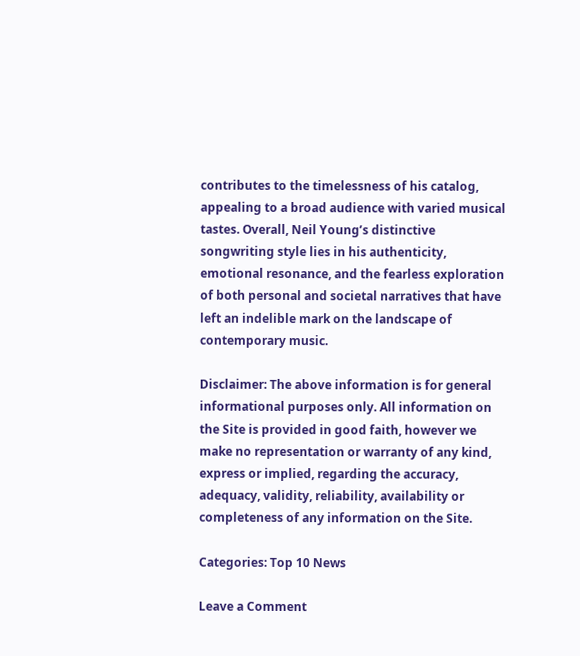contributes to the timelessness of his catalog, appealing to a broad audience with varied musical tastes. Overall, Neil Young’s distinctive songwriting style lies in his authenticity, emotional resonance, and the fearless exploration of both personal and societal narratives that have left an indelible mark on the landscape of contemporary music.

Disclaimer: The above information is for general informational purposes only. All information on the Site is provided in good faith, however we make no representation or warranty of any kind, express or implied, regarding the accuracy, adequacy, validity, reliability, availability or completeness of any information on the Site.

Categories: Top 10 News

Leave a Comment